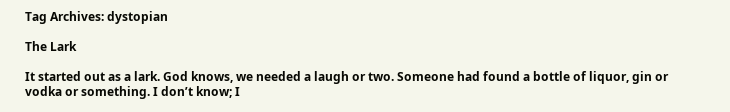Tag Archives: dystopian

The Lark

It started out as a lark. God knows, we needed a laugh or two. Someone had found a bottle of liquor, gin or vodka or something. I don’t know; I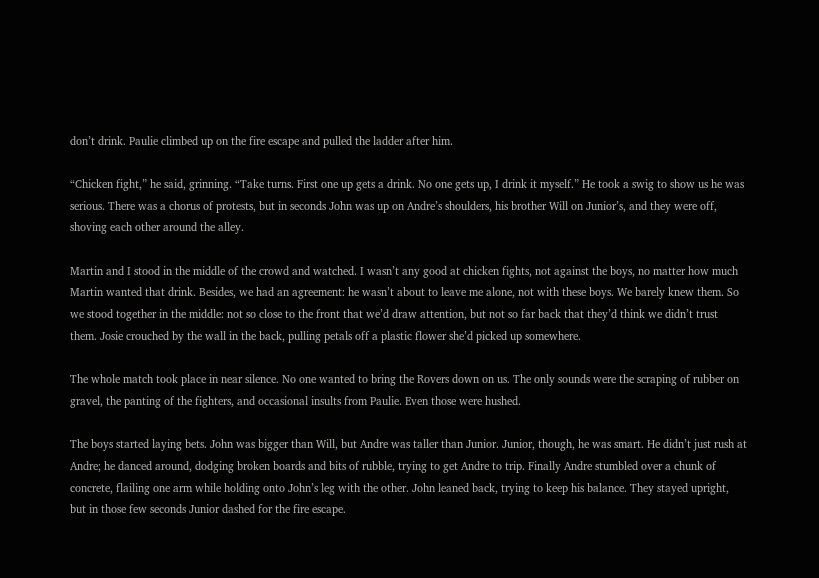don’t drink. Paulie climbed up on the fire escape and pulled the ladder after him.

“Chicken fight,” he said, grinning. “Take turns. First one up gets a drink. No one gets up, I drink it myself.” He took a swig to show us he was serious. There was a chorus of protests, but in seconds John was up on Andre’s shoulders, his brother Will on Junior’s, and they were off, shoving each other around the alley.

Martin and I stood in the middle of the crowd and watched. I wasn’t any good at chicken fights, not against the boys, no matter how much Martin wanted that drink. Besides, we had an agreement: he wasn’t about to leave me alone, not with these boys. We barely knew them. So we stood together in the middle: not so close to the front that we’d draw attention, but not so far back that they’d think we didn’t trust them. Josie crouched by the wall in the back, pulling petals off a plastic flower she’d picked up somewhere.

The whole match took place in near silence. No one wanted to bring the Rovers down on us. The only sounds were the scraping of rubber on gravel, the panting of the fighters, and occasional insults from Paulie. Even those were hushed.

The boys started laying bets. John was bigger than Will, but Andre was taller than Junior. Junior, though, he was smart. He didn’t just rush at Andre; he danced around, dodging broken boards and bits of rubble, trying to get Andre to trip. Finally Andre stumbled over a chunk of concrete, flailing one arm while holding onto John’s leg with the other. John leaned back, trying to keep his balance. They stayed upright, but in those few seconds Junior dashed for the fire escape.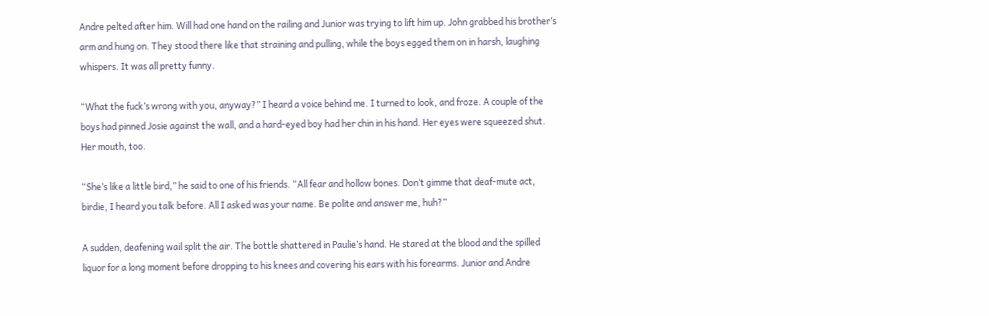Andre pelted after him. Will had one hand on the railing and Junior was trying to lift him up. John grabbed his brother’s arm and hung on. They stood there like that straining and pulling, while the boys egged them on in harsh, laughing whispers. It was all pretty funny.

“What the fuck’s wrong with you, anyway?” I heard a voice behind me. I turned to look, and froze. A couple of the boys had pinned Josie against the wall, and a hard-eyed boy had her chin in his hand. Her eyes were squeezed shut. Her mouth, too.

“She’s like a little bird,” he said to one of his friends. “All fear and hollow bones. Don’t gimme that deaf-mute act, birdie, I heard you talk before. All I asked was your name. Be polite and answer me, huh?”

A sudden, deafening wail split the air. The bottle shattered in Paulie’s hand. He stared at the blood and the spilled liquor for a long moment before dropping to his knees and covering his ears with his forearms. Junior and Andre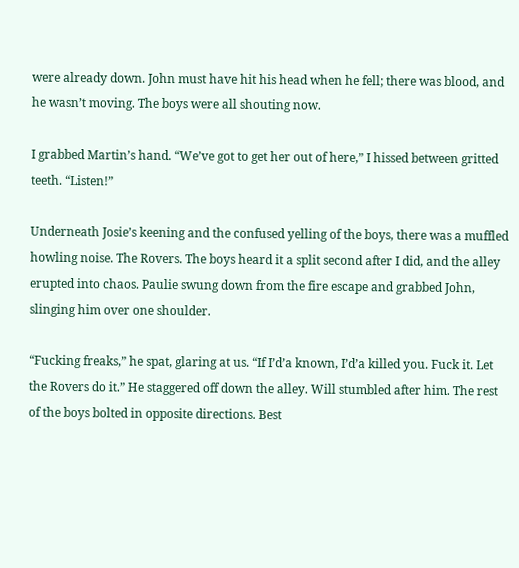were already down. John must have hit his head when he fell; there was blood, and he wasn’t moving. The boys were all shouting now.

I grabbed Martin’s hand. “We’ve got to get her out of here,” I hissed between gritted teeth. “Listen!”

Underneath Josie’s keening and the confused yelling of the boys, there was a muffled howling noise. The Rovers. The boys heard it a split second after I did, and the alley erupted into chaos. Paulie swung down from the fire escape and grabbed John, slinging him over one shoulder.

“Fucking freaks,” he spat, glaring at us. “If I’d’a known, I’d’a killed you. Fuck it. Let the Rovers do it.” He staggered off down the alley. Will stumbled after him. The rest of the boys bolted in opposite directions. Best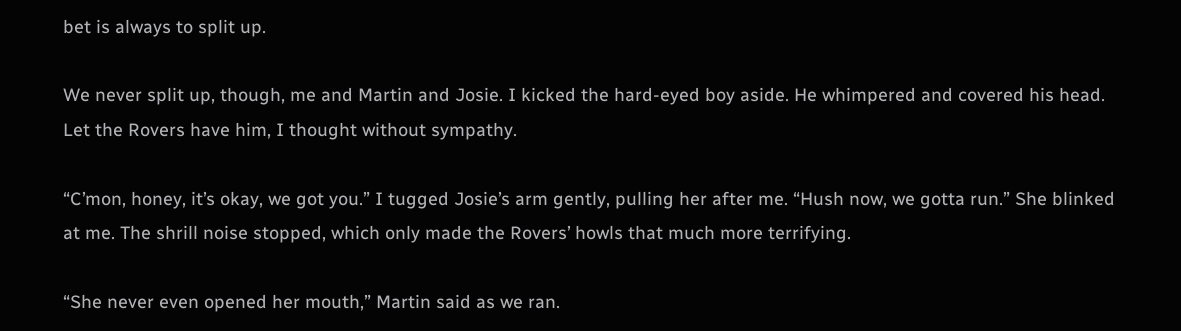bet is always to split up.

We never split up, though, me and Martin and Josie. I kicked the hard-eyed boy aside. He whimpered and covered his head. Let the Rovers have him, I thought without sympathy.

“C’mon, honey, it’s okay, we got you.” I tugged Josie’s arm gently, pulling her after me. “Hush now, we gotta run.” She blinked at me. The shrill noise stopped, which only made the Rovers’ howls that much more terrifying.

“She never even opened her mouth,” Martin said as we ran.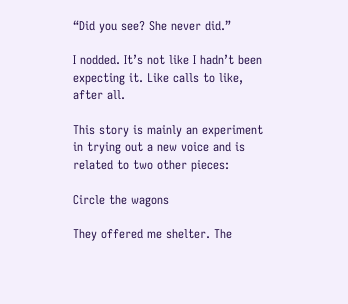“Did you see? She never did.”

I nodded. It’s not like I hadn’t been expecting it. Like calls to like, after all.

This story is mainly an experiment in trying out a new voice and is related to two other pieces:

Circle the wagons

They offered me shelter. The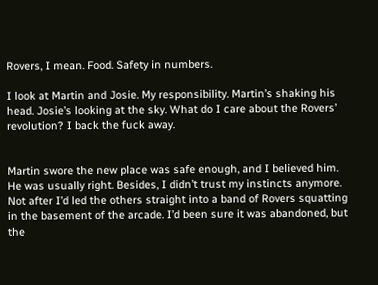Rovers, I mean. Food. Safety in numbers.

I look at Martin and Josie. My responsibility. Martin’s shaking his head. Josie’s looking at the sky. What do I care about the Rovers’ revolution? I back the fuck away.


Martin swore the new place was safe enough, and I believed him. He was usually right. Besides, I didn’t trust my instincts anymore. Not after I’d led the others straight into a band of Rovers squatting in the basement of the arcade. I’d been sure it was abandoned, but the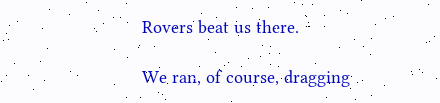Rovers beat us there.

We ran, of course, dragging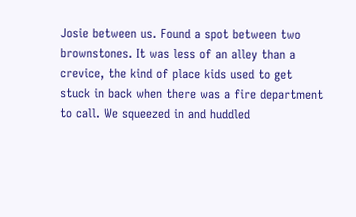Josie between us. Found a spot between two brownstones. It was less of an alley than a crevice, the kind of place kids used to get stuck in back when there was a fire department to call. We squeezed in and huddled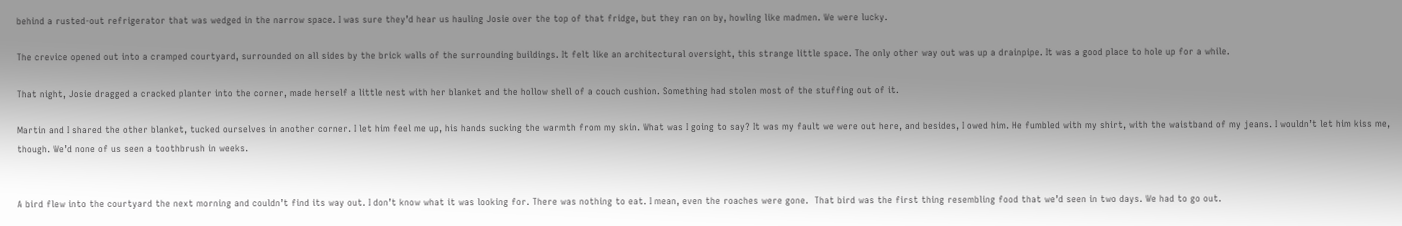behind a rusted-out refrigerator that was wedged in the narrow space. I was sure they’d hear us hauling Josie over the top of that fridge, but they ran on by, howling like madmen. We were lucky.

The crevice opened out into a cramped courtyard, surrounded on all sides by the brick walls of the surrounding buildings. It felt like an architectural oversight, this strange little space. The only other way out was up a drainpipe. It was a good place to hole up for a while.

That night, Josie dragged a cracked planter into the corner, made herself a little nest with her blanket and the hollow shell of a couch cushion. Something had stolen most of the stuffing out of it.

Martin and I shared the other blanket, tucked ourselves in another corner. I let him feel me up, his hands sucking the warmth from my skin. What was I going to say? It was my fault we were out here, and besides, I owed him. He fumbled with my shirt, with the waistband of my jeans. I wouldn’t let him kiss me, though. We’d none of us seen a toothbrush in weeks.


A bird flew into the courtyard the next morning and couldn’t find its way out. I don’t know what it was looking for. There was nothing to eat. I mean, even the roaches were gone.  That bird was the first thing resembling food that we’d seen in two days. We had to go out.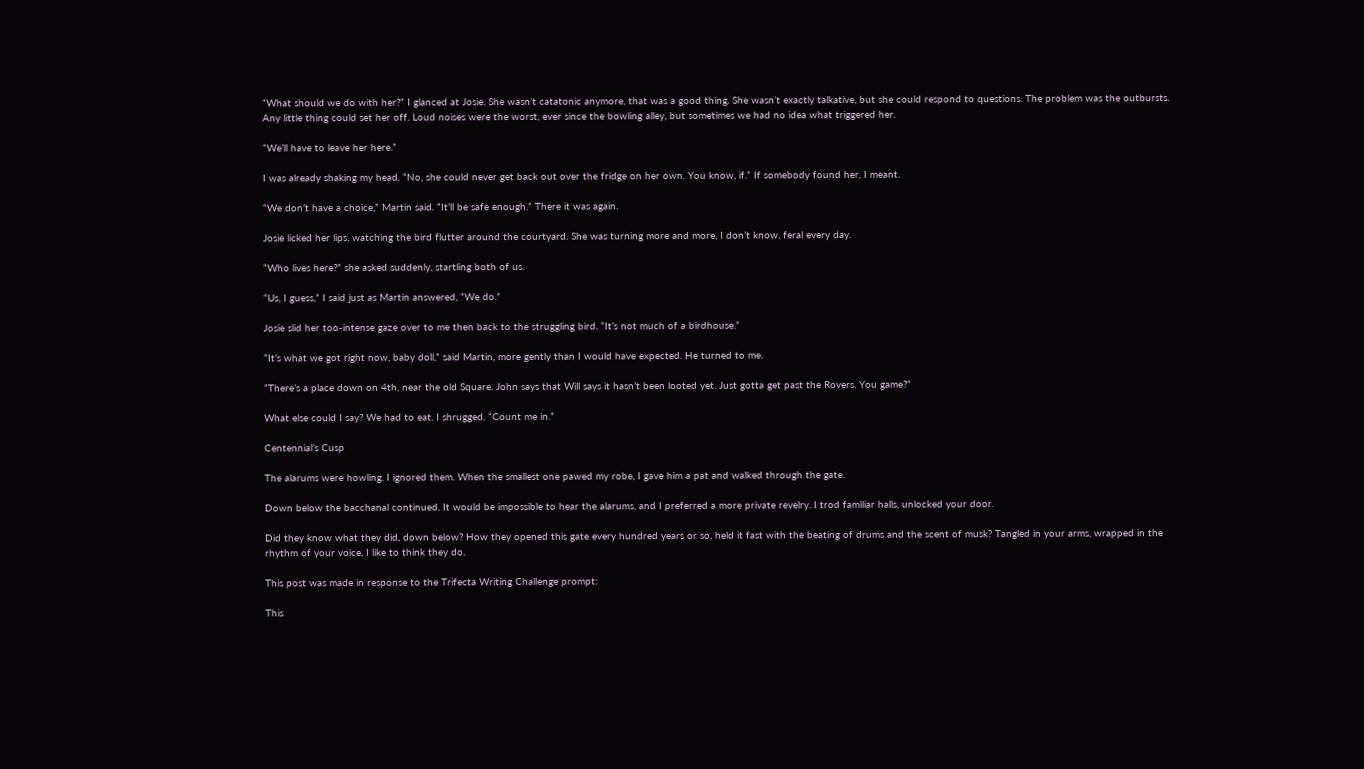“What should we do with her?” I glanced at Josie. She wasn’t catatonic anymore, that was a good thing. She wasn’t exactly talkative, but she could respond to questions. The problem was the outbursts. Any little thing could set her off. Loud noises were the worst, ever since the bowling alley, but sometimes we had no idea what triggered her.

“We’ll have to leave her here.”

I was already shaking my head. “No, she could never get back out over the fridge on her own. You know, if.” If somebody found her, I meant.

“We don’t have a choice,” Martin said. “It’ll be safe enough.” There it was again.

Josie licked her lips, watching the bird flutter around the courtyard. She was turning more and more, I don’t know, feral every day.

“Who lives here?” she asked suddenly, startling both of us.

“Us, I guess,” I said just as Martin answered, “We do.”

Josie slid her too-intense gaze over to me then back to the struggling bird. “It’s not much of a birdhouse.”

“It’s what we got right now, baby doll,” said Martin, more gently than I would have expected. He turned to me.

“There’s a place down on 4th, near the old Square. John says that Will says it hasn’t been looted yet. Just gotta get past the Rovers. You game?”

What else could I say? We had to eat. I shrugged. “Count me in.”

Centennial’s Cusp

The alarums were howling. I ignored them. When the smallest one pawed my robe, I gave him a pat and walked through the gate.

Down below the bacchanal continued. It would be impossible to hear the alarums, and I preferred a more private revelry. I trod familiar halls, unlocked your door.

Did they know what they did, down below? How they opened this gate every hundred years or so, held it fast with the beating of drums and the scent of musk? Tangled in your arms, wrapped in the rhythm of your voice, I like to think they do.

This post was made in response to the Trifecta Writing Challenge prompt:

This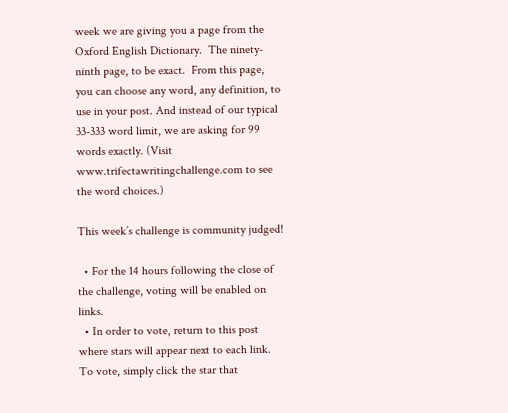week we are giving you a page from the Oxford English Dictionary.  The ninety-ninth page, to be exact.  From this page, you can choose any word, any definition, to use in your post. And instead of our typical 33-333 word limit, we are asking for 99 words exactly. (Visit www.trifectawritingchallenge.com to see the word choices.)

This week’s challenge is community judged!

  • For the 14 hours following the close of the challenge, voting will be enabled on links.
  • In order to vote, return to this post where stars will appear next to each link. To vote, simply click the star that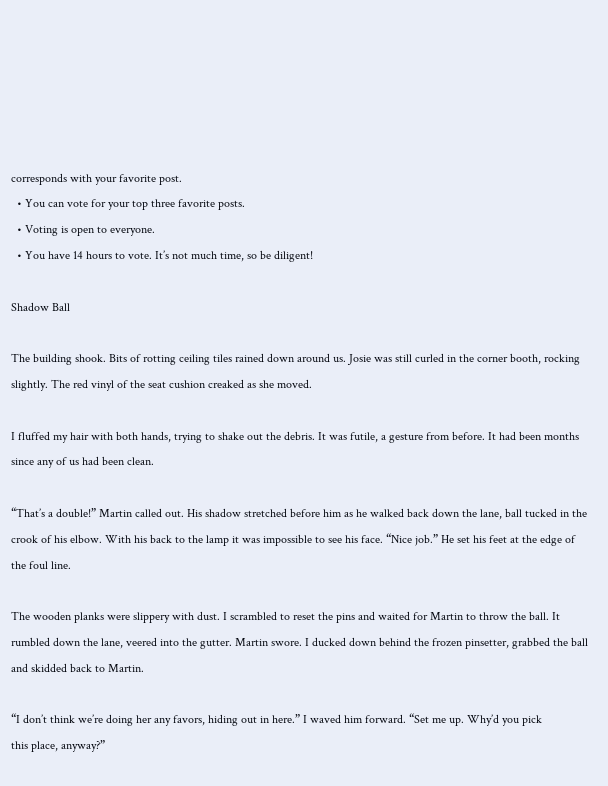corresponds with your favorite post.
  • You can vote for your top three favorite posts.
  • Voting is open to everyone.
  • You have 14 hours to vote. It’s not much time, so be diligent!

Shadow Ball

The building shook. Bits of rotting ceiling tiles rained down around us. Josie was still curled in the corner booth, rocking slightly. The red vinyl of the seat cushion creaked as she moved.

I fluffed my hair with both hands, trying to shake out the debris. It was futile, a gesture from before. It had been months since any of us had been clean.

“That’s a double!” Martin called out. His shadow stretched before him as he walked back down the lane, ball tucked in the crook of his elbow. With his back to the lamp it was impossible to see his face. “Nice job.” He set his feet at the edge of the foul line.

The wooden planks were slippery with dust. I scrambled to reset the pins and waited for Martin to throw the ball. It rumbled down the lane, veered into the gutter. Martin swore. I ducked down behind the frozen pinsetter, grabbed the ball and skidded back to Martin.

“I don’t think we’re doing her any favors, hiding out in here.” I waved him forward. “Set me up. Why’d you pick
this place, anyway?”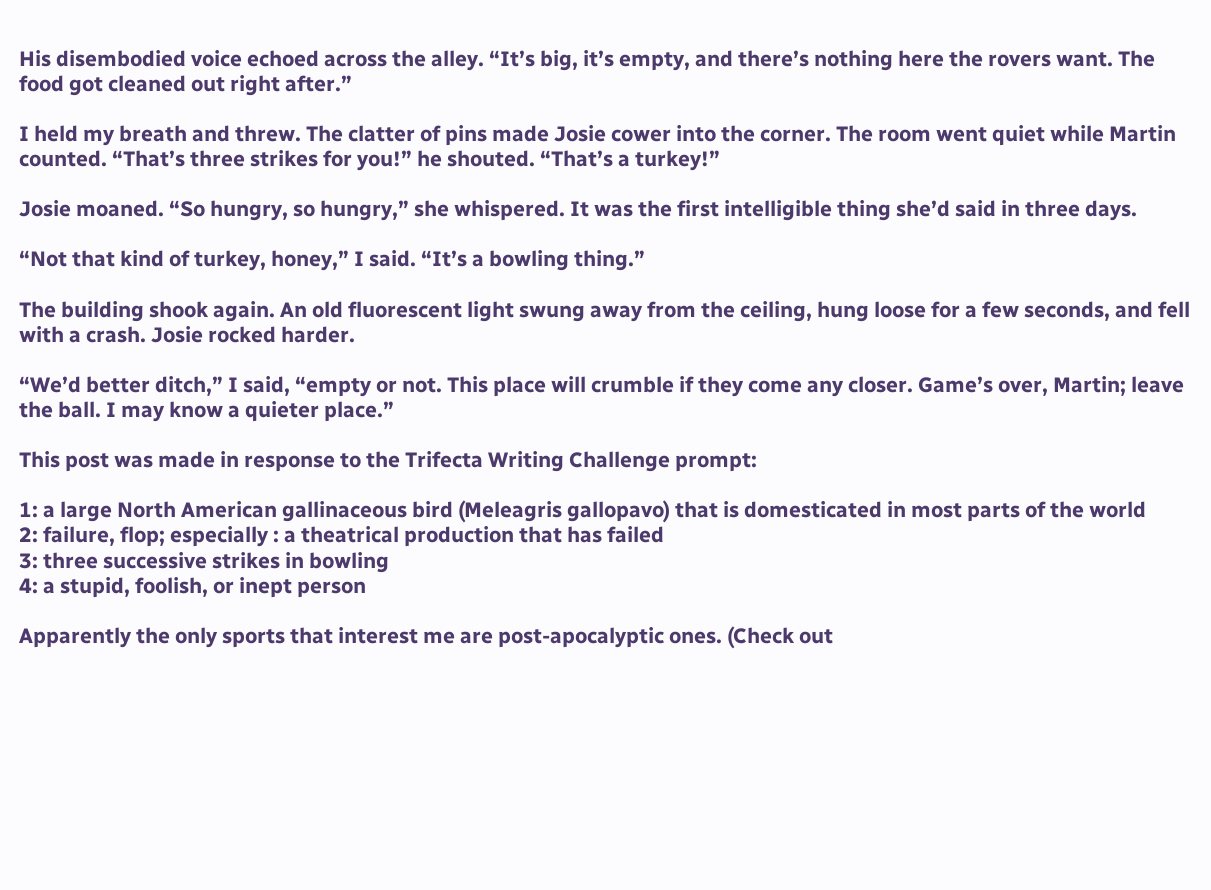His disembodied voice echoed across the alley. “It’s big, it’s empty, and there’s nothing here the rovers want. The food got cleaned out right after.”

I held my breath and threw. The clatter of pins made Josie cower into the corner. The room went quiet while Martin counted. “That’s three strikes for you!” he shouted. “That’s a turkey!”

Josie moaned. “So hungry, so hungry,” she whispered. It was the first intelligible thing she’d said in three days.

“Not that kind of turkey, honey,” I said. “It’s a bowling thing.”

The building shook again. An old fluorescent light swung away from the ceiling, hung loose for a few seconds, and fell with a crash. Josie rocked harder.

“We’d better ditch,” I said, “empty or not. This place will crumble if they come any closer. Game’s over, Martin; leave the ball. I may know a quieter place.”

This post was made in response to the Trifecta Writing Challenge prompt:

1: a large North American gallinaceous bird (Meleagris gallopavo) that is domesticated in most parts of the world
2: failure, flop; especially : a theatrical production that has failed
3: three successive strikes in bowling
4: a stupid, foolish, or inept person

Apparently the only sports that interest me are post-apocalyptic ones. (Check out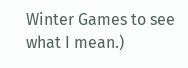Winter Games to see what I mean.)